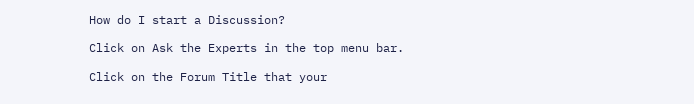How do I start a Discussion?

Click on Ask the Experts in the top menu bar.

Click on the Forum Title that your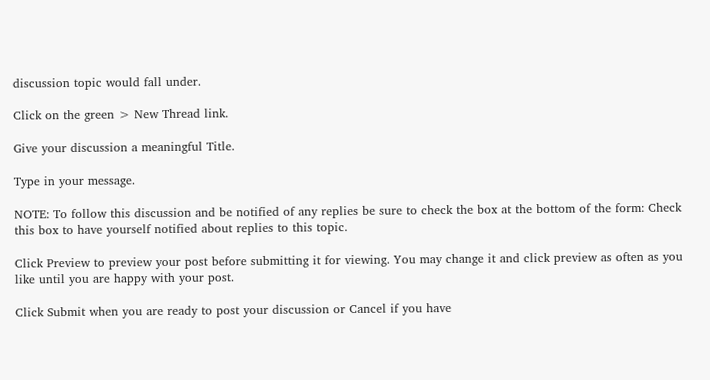discussion topic would fall under.

Click on the green > New Thread link.

Give your discussion a meaningful Title.

Type in your message.

NOTE: To follow this discussion and be notified of any replies be sure to check the box at the bottom of the form: Check this box to have yourself notified about replies to this topic.

Click Preview to preview your post before submitting it for viewing. You may change it and click preview as often as you like until you are happy with your post.

Click Submit when you are ready to post your discussion or Cancel if you have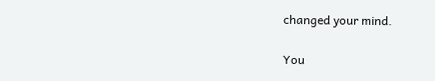changed your mind.

You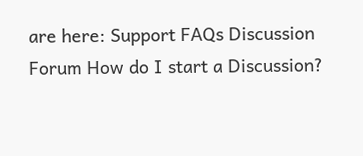are here: Support FAQs Discussion Forum How do I start a Discussion?